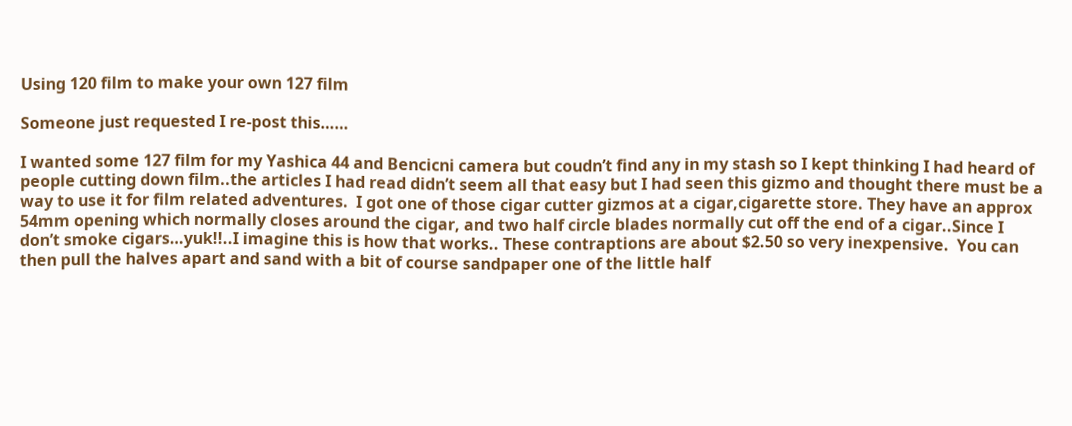Using 120 film to make your own 127 film

Someone just requested I re-post this……

I wanted some 127 film for my Yashica 44 and Bencicni camera but coudn’t find any in my stash so I kept thinking I had heard of people cutting down film..the articles I had read didn’t seem all that easy but I had seen this gizmo and thought there must be a way to use it for film related adventures.  I got one of those cigar cutter gizmos at a cigar,cigarette store. They have an approx 54mm opening which normally closes around the cigar, and two half circle blades normally cut off the end of a cigar..Since I don’t smoke cigars…yuk!!..I imagine this is how that works.. These contraptions are about $2.50 so very inexpensive.  You can then pull the halves apart and sand with a bit of course sandpaper one of the little half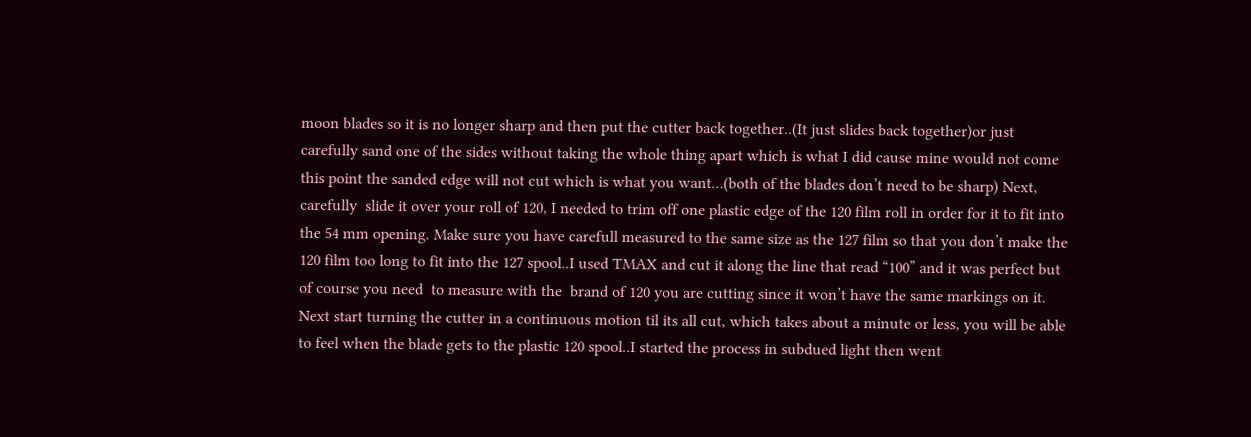moon blades so it is no longer sharp and then put the cutter back together..(It just slides back together)or just carefully sand one of the sides without taking the whole thing apart which is what I did cause mine would not come this point the sanded edge will not cut which is what you want…(both of the blades don’t need to be sharp) Next, carefully  slide it over your roll of 120, I needed to trim off one plastic edge of the 120 film roll in order for it to fit into the 54 mm opening. Make sure you have carefull measured to the same size as the 127 film so that you don’t make the 120 film too long to fit into the 127 spool..I used TMAX and cut it along the line that read “100” and it was perfect but of course you need  to measure with the  brand of 120 you are cutting since it won’t have the same markings on it. Next start turning the cutter in a continuous motion til its all cut, which takes about a minute or less, you will be able to feel when the blade gets to the plastic 120 spool..I started the process in subdued light then went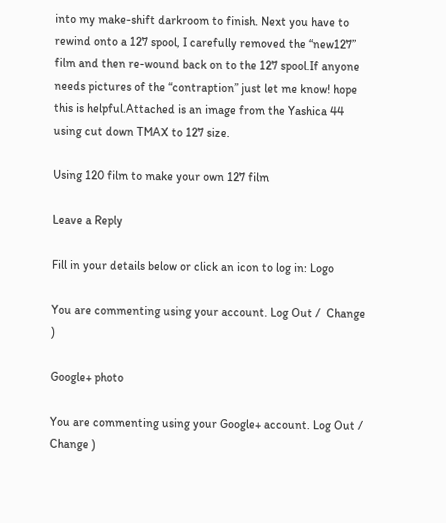into my make-shift darkroom to finish. Next you have to rewind onto a 127 spool, I carefully removed the “new127” film and then re-wound back on to the 127 spool.If anyone needs pictures of the “contraption” just let me know! hope this is helpful.Attached is an image from the Yashica 44 using cut down TMAX to 127 size.

Using 120 film to make your own 127 film

Leave a Reply

Fill in your details below or click an icon to log in: Logo

You are commenting using your account. Log Out /  Change )

Google+ photo

You are commenting using your Google+ account. Log Out /  Change )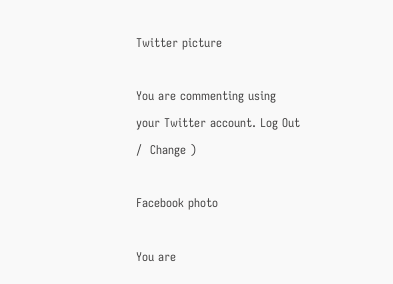Twitter picture

You are commenting using your Twitter account. Log Out /  Change )

Facebook photo

You are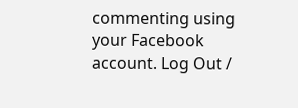commenting using your Facebook account. Log Out /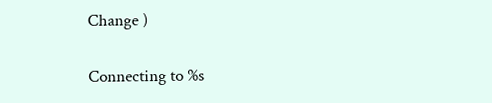Change )


Connecting to %s